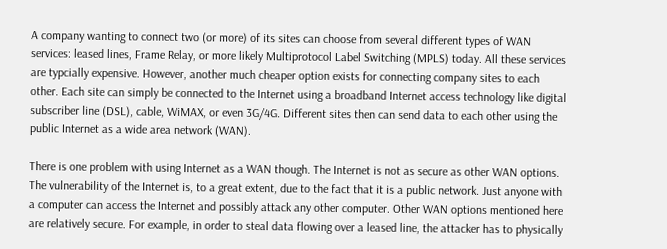A company wanting to connect two (or more) of its sites can choose from several different types of WAN services: leased lines, Frame Relay, or more likely Multiprotocol Label Switching (MPLS) today. All these services are typcially expensive. However, another much cheaper option exists for connecting company sites to each other. Each site can simply be connected to the Internet using a broadband Internet access technology like digital subscriber line (DSL), cable, WiMAX, or even 3G/4G. Different sites then can send data to each other using the public Internet as a wide area network (WAN).

There is one problem with using Internet as a WAN though. The Internet is not as secure as other WAN options. The vulnerability of the Internet is, to a great extent, due to the fact that it is a public network. Just anyone with a computer can access the Internet and possibly attack any other computer. Other WAN options mentioned here are relatively secure. For example, in order to steal data flowing over a leased line, the attacker has to physically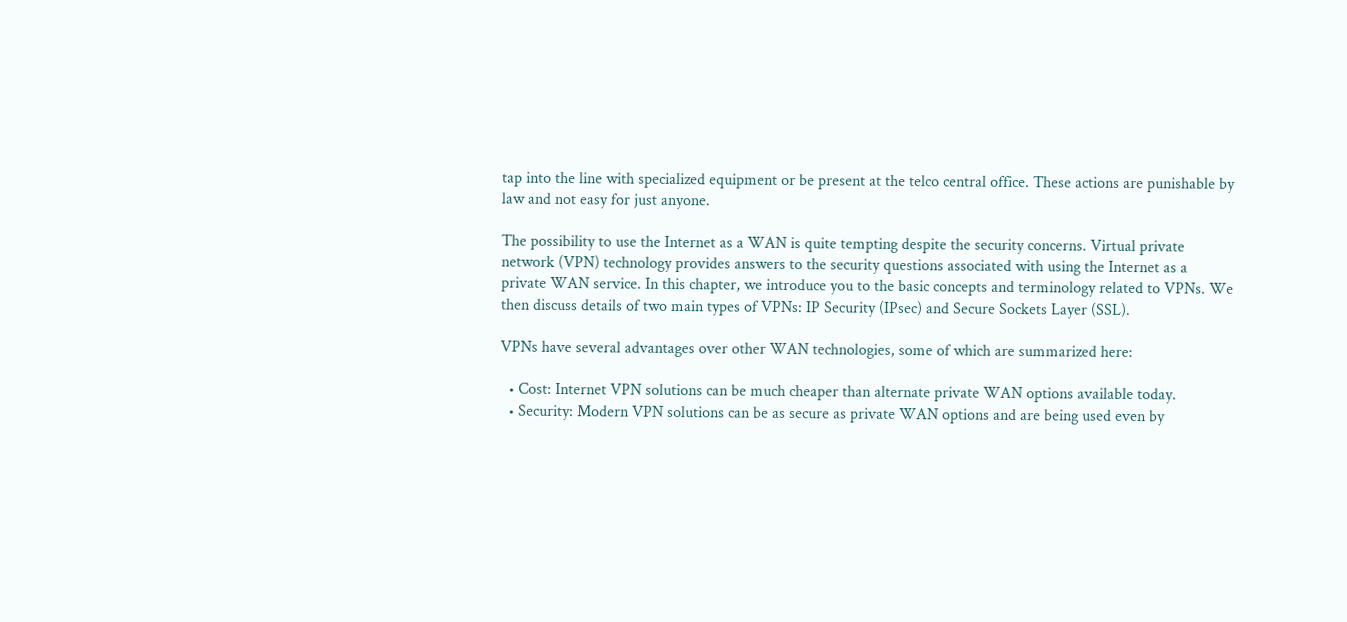tap into the line with specialized equipment or be present at the telco central office. These actions are punishable by law and not easy for just anyone.

The possibility to use the Internet as a WAN is quite tempting despite the security concerns. Virtual private network (VPN) technology provides answers to the security questions associated with using the Internet as a private WAN service. In this chapter, we introduce you to the basic concepts and terminology related to VPNs. We then discuss details of two main types of VPNs: IP Security (IPsec) and Secure Sockets Layer (SSL).

VPNs have several advantages over other WAN technologies, some of which are summarized here:

  • Cost: Internet VPN solutions can be much cheaper than alternate private WAN options available today.
  • Security: Modern VPN solutions can be as secure as private WAN options and are being used even by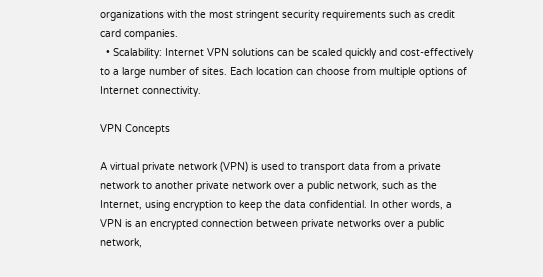organizations with the most stringent security requirements such as credit card companies.
  • Scalability: Internet VPN solutions can be scaled quickly and cost-effectively to a large number of sites. Each location can choose from multiple options of Internet connectivity.

VPN Concepts

A virtual private network (VPN) is used to transport data from a private network to another private network over a public network, such as the Internet, using encryption to keep the data confidential. In other words, a VPN is an encrypted connection between private networks over a public network,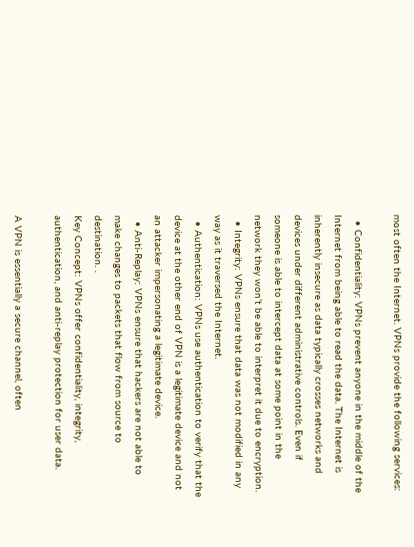most often the Internet. VPNs provide the following services:

  • Confidentiality: VPNs prevent anyone in the middle of the Internet from being able to read the data. The Internet is inherently insecure as data typically crosses networks and devices under different administrative controls. Even if someone is able to intercept data at some point in the network they won’t be able to interpret it due to encryption.
  • Integrity: VPNs ensure that data was not modified in any way as it traversed the Internet.
  • Authentication: VPNs use authentication to verify that the device at the other end of VPN is a legitimate device and not an attacker impersonating a legitimate device.
  • Anti-Replay: VPNs ensure that hackers are not able to make changes to packets that flow from source to destination. .
Key Concept: VPNs offer confidentiality, integrity, authentication, and anti-replay protection for user data.

A VPN is essentially a secure channel, often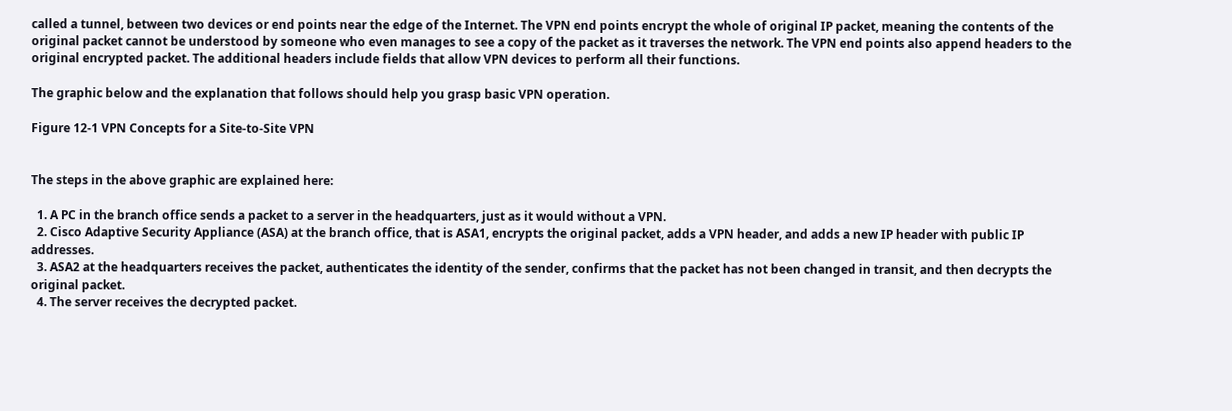called a tunnel, between two devices or end points near the edge of the Internet. The VPN end points encrypt the whole of original IP packet, meaning the contents of the original packet cannot be understood by someone who even manages to see a copy of the packet as it traverses the network. The VPN end points also append headers to the original encrypted packet. The additional headers include fields that allow VPN devices to perform all their functions.

The graphic below and the explanation that follows should help you grasp basic VPN operation.

Figure 12-1 VPN Concepts for a Site-to-Site VPN


The steps in the above graphic are explained here:

  1. A PC in the branch office sends a packet to a server in the headquarters, just as it would without a VPN.
  2. Cisco Adaptive Security Appliance (ASA) at the branch office, that is ASA1, encrypts the original packet, adds a VPN header, and adds a new IP header with public IP addresses.
  3. ASA2 at the headquarters receives the packet, authenticates the identity of the sender, confirms that the packet has not been changed in transit, and then decrypts the original packet.
  4. The server receives the decrypted packet.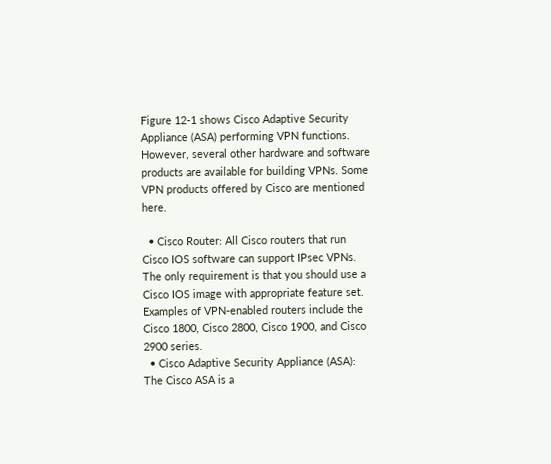Figure 12-1 shows Cisco Adaptive Security Appliance (ASA) performing VPN functions. However, several other hardware and software products are available for building VPNs. Some VPN products offered by Cisco are mentioned here.

  • Cisco Router: All Cisco routers that run Cisco IOS software can support IPsec VPNs. The only requirement is that you should use a Cisco IOS image with appropriate feature set. Examples of VPN-enabled routers include the Cisco 1800, Cisco 2800, Cisco 1900, and Cisco 2900 series.
  • Cisco Adaptive Security Appliance (ASA): The Cisco ASA is a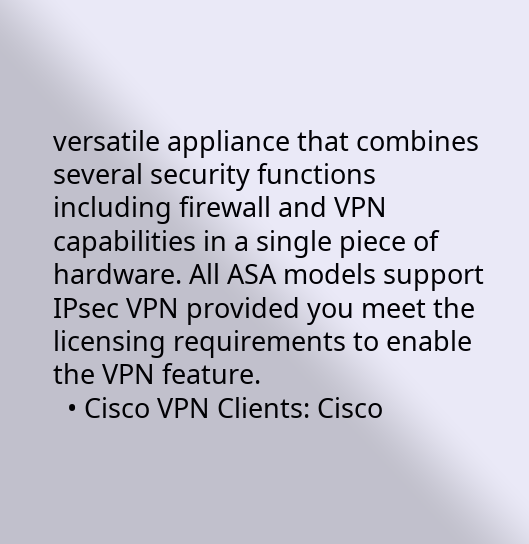versatile appliance that combines several security functions including firewall and VPN capabilities in a single piece of hardware. All ASA models support IPsec VPN provided you meet the licensing requirements to enable the VPN feature.
  • Cisco VPN Clients: Cisco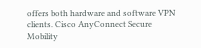offers both hardware and software VPN clients. Cisco AnyConnect Secure Mobility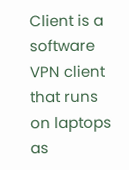Client is a software VPN client that runs on laptops as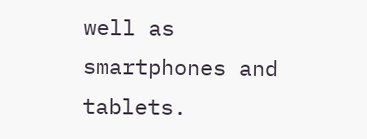well as smartphones and tablets.